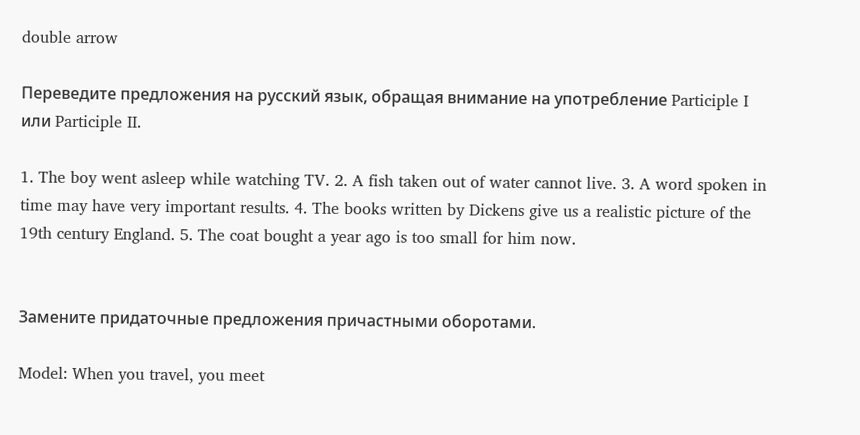double arrow

Переведите предложения на русский язык, обращая внимание на употребление Participle I или Participle II.

1. The boy went asleep while watching TV. 2. A fish taken out of water cannot live. 3. A word spoken in time may have very important results. 4. The books written by Dickens give us a realistic picture of the 19th century England. 5. The coat bought a year ago is too small for him now.


Замените придаточные предложения причастными оборотами.

Model: When you travel, you meet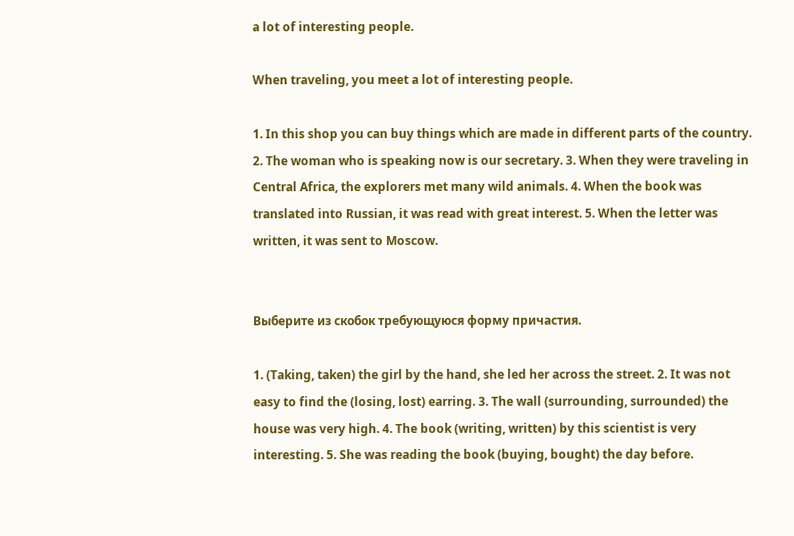a lot of interesting people.

When traveling, you meet a lot of interesting people.

1. In this shop you can buy things which are made in different parts of the country. 2. The woman who is speaking now is our secretary. 3. When they were traveling in Central Africa, the explorers met many wild animals. 4. When the book was translated into Russian, it was read with great interest. 5. When the letter was written, it was sent to Moscow.


Выберите из скобок требующуюся форму причастия.

1. (Taking, taken) the girl by the hand, she led her across the street. 2. It was not easy to find the (losing, lost) earring. 3. The wall (surrounding, surrounded) the house was very high. 4. The book (writing, written) by this scientist is very interesting. 5. She was reading the book (buying, bought) the day before.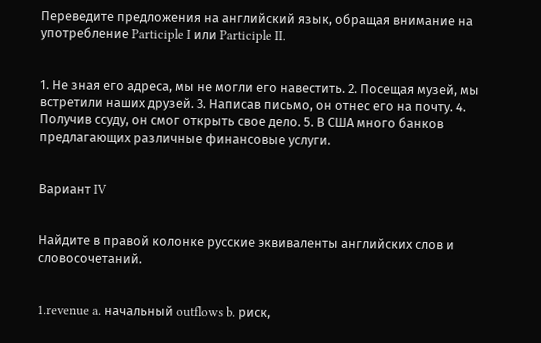Переведите предложения на английский язык, обращая внимание на употребление Participle I или Participle II.


1. Не зная его адреса, мы не могли его навестить. 2. Посещая музей, мы встретили наших друзей. 3. Написав письмо, он отнес его на почту. 4. Получив ссуду, он смог открыть свое дело. 5. В США много банков предлагающих различные финансовые услуги.


Вариант IV


Найдите в правой колонке русские эквиваленты английских слов и словосочетаний.


1.revenue a. начальный outflows b. риск,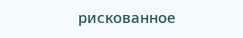рискованное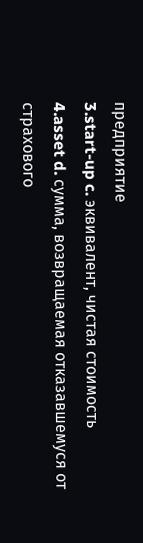предприятие
3.start-up c. эквивалент, чистая стоимость
4.asset d. сумма, возвращаемая отказавшемуся от страхового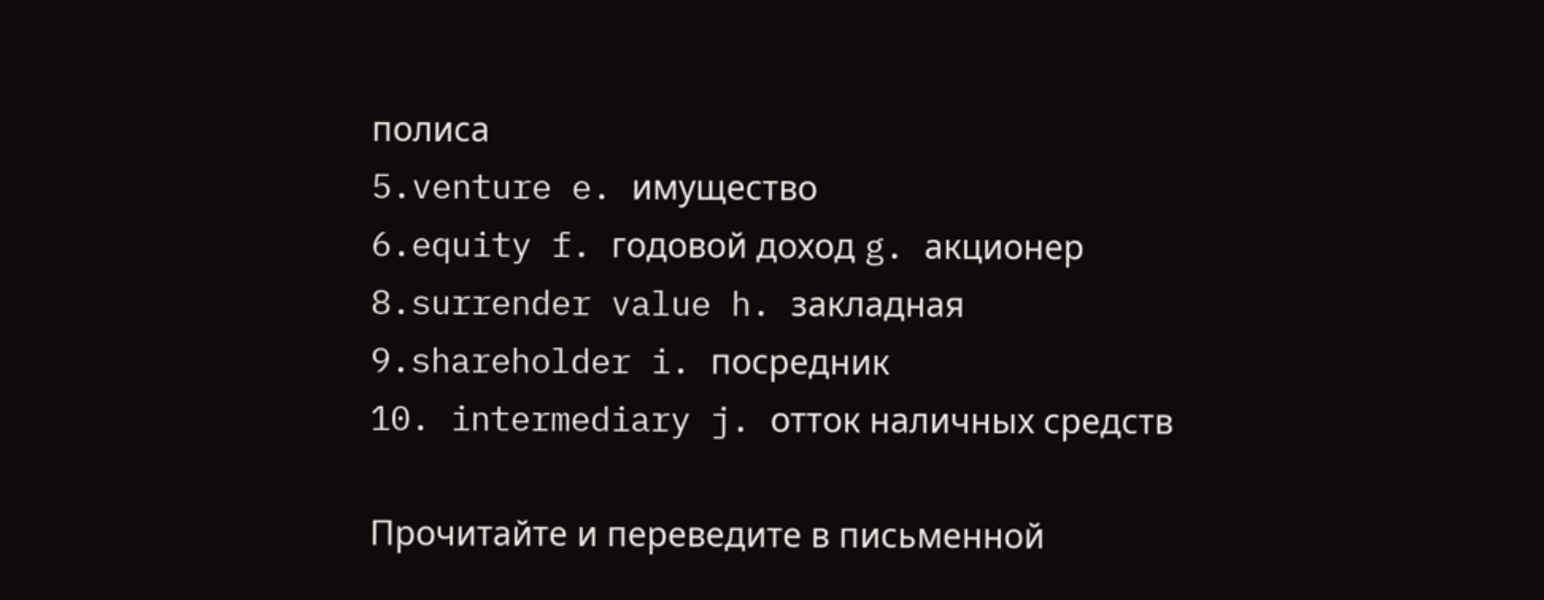полиса
5.venture e. имущество
6.equity f. годовой доход g. акционер
8.surrender value h. закладная
9.shareholder i. посредник
10. intermediary j. отток наличных средств

Прочитайте и переведите в письменной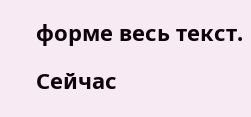форме весь текст.

Сейчас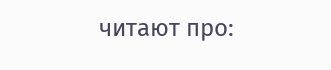читают про: